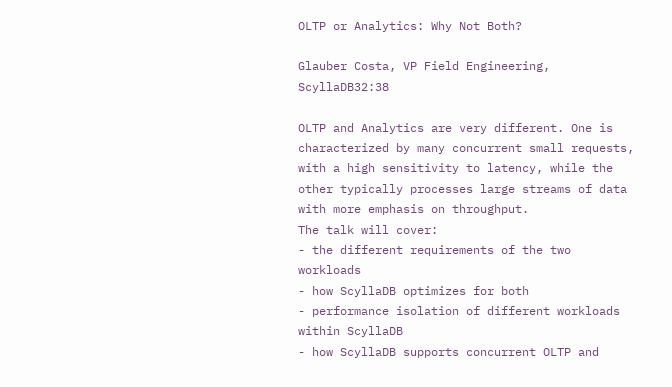OLTP or Analytics: Why Not Both?

Glauber Costa, VP Field Engineering, ScyllaDB32:38

OLTP and Analytics are very different. One is characterized by many concurrent small requests, with a high sensitivity to latency, while the other typically processes large streams of data with more emphasis on throughput.
The talk will cover:
- the different requirements of the two workloads
- how ScyllaDB optimizes for both
- performance isolation of different workloads within ScyllaDB
- how ScyllaDB supports concurrent OLTP and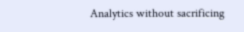Analytics without sacrificing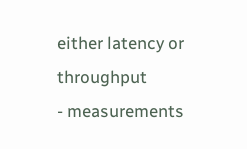either latency or throughput
- measurements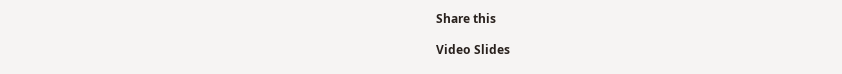Share this

Video Slides